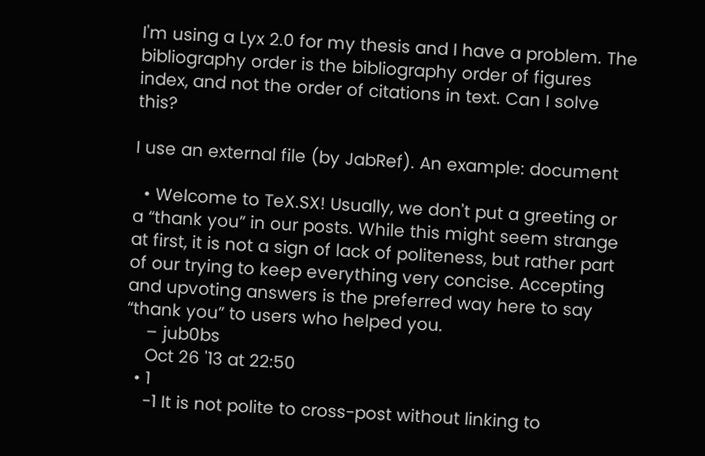I'm using a Lyx 2.0 for my thesis and I have a problem. The bibliography order is the bibliography order of figures index, and not the order of citations in text. Can I solve this?

I use an external file (by JabRef). An example: document

  • Welcome to TeX.SX! Usually, we don't put a greeting or a “thank you” in our posts. While this might seem strange at first, it is not a sign of lack of politeness, but rather part of our trying to keep everything very concise. Accepting and upvoting answers is the preferred way here to say “thank you” to users who helped you.
    – jub0bs
    Oct 26 '13 at 22:50
  • 1
    -1 It is not polite to cross-post without linking to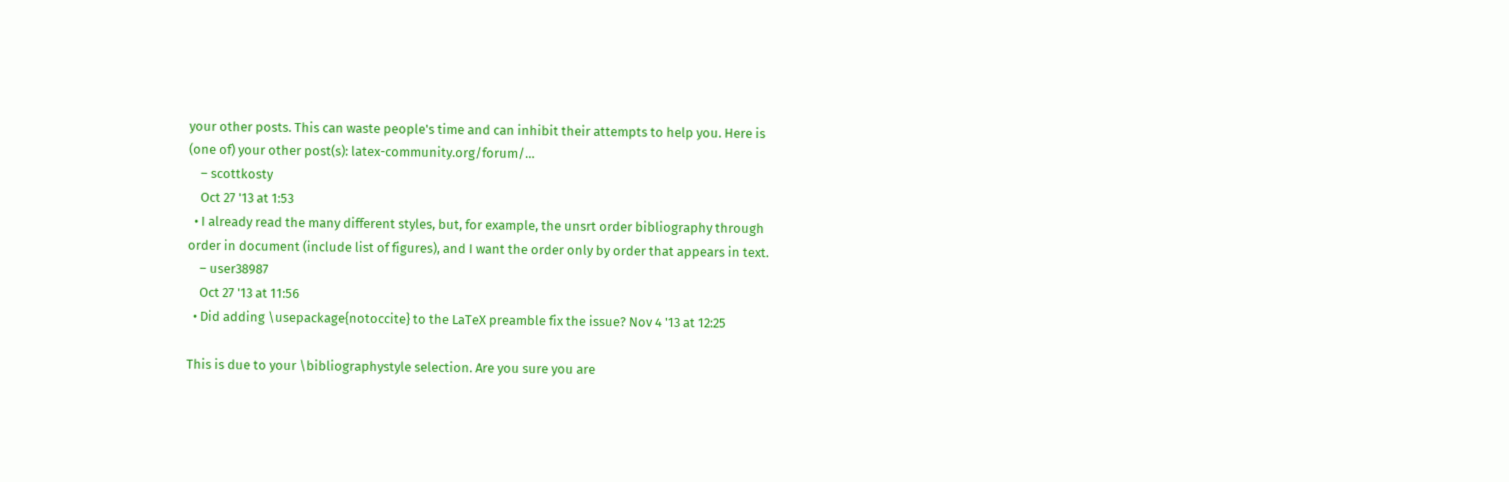your other posts. This can waste people's time and can inhibit their attempts to help you. Here is (one of) your other post(s): latex-community.org/forum/…
    – scottkosty
    Oct 27 '13 at 1:53
  • I already read the many different styles, but, for example, the unsrt order bibliography through order in document (include list of figures), and I want the order only by order that appears in text.
    – user38987
    Oct 27 '13 at 11:56
  • Did adding \usepackage{notoccite} to the LaTeX preamble fix the issue? Nov 4 '13 at 12:25

This is due to your \bibliographystyle selection. Are you sure you are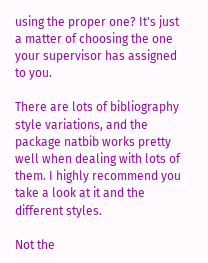using the proper one? It's just a matter of choosing the one your supervisor has assigned to you.

There are lots of bibliography style variations, and the package natbib works pretty well when dealing with lots of them. I highly recommend you take a look at it and the different styles.

Not the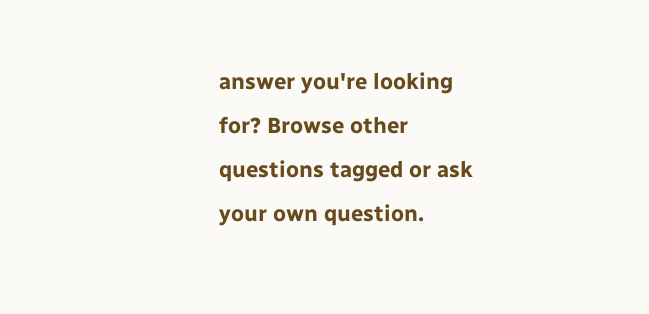answer you're looking for? Browse other questions tagged or ask your own question.